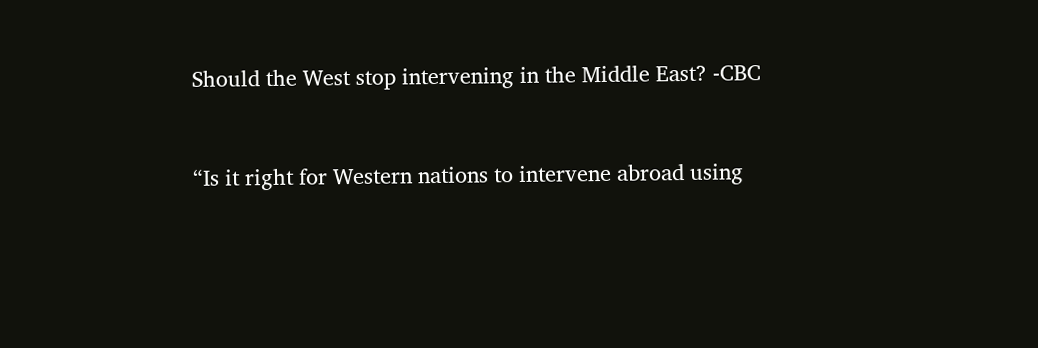Should the West stop intervening in the Middle East? -CBC


“Is it right for Western nations to intervene abroad using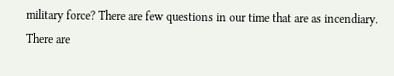military force? There are few questions in our time that are as incendiary.
There are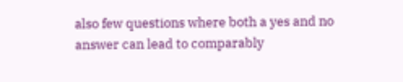also few questions where both a yes and no answer can lead to comparably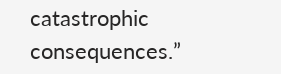catastrophic consequences.”